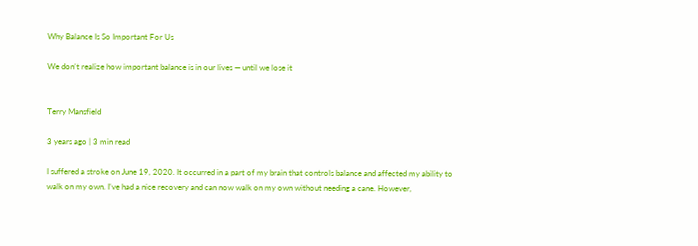Why Balance Is So Important For Us

We don’t realize how important balance is in our lives — until we lose it


Terry Mansfield

3 years ago | 3 min read

I suffered a stroke on June 19, 2020. It occurred in a part of my brain that controls balance and affected my ability to walk on my own. I’ve had a nice recovery and can now walk on my own without needing a cane. However,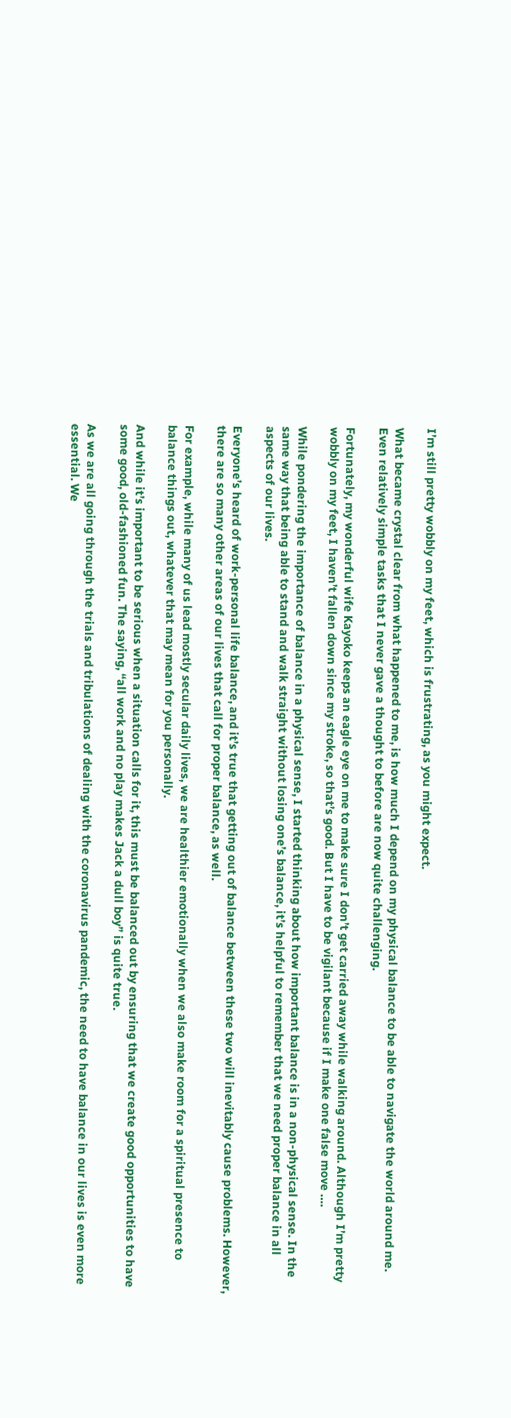I’m still pretty wobbly on my feet, which is frustrating, as you might expect.

What became crystal clear from what happened to me, is how much I depend on my physical balance to be able to navigate the world around me. Even relatively simple tasks that I never gave a thought to before are now quite challenging.

Fortunately, my wonderful wife Kayoko keeps an eagle eye on me to make sure I don’t get carried away while walking around. Although I’m pretty wobbly on my feet, I haven’t fallen down since my stroke, so that’s good. But I have to be vigilant because if I make one false move ….

While pondering the importance of balance in a physical sense, I started thinking about how important balance is in a non-physical sense. In the same way that being able to stand and walk straight without losing one’s balance, it’s helpful to remember that we need proper balance in all aspects of our lives.

Everyone’s heard of work-personal life balance, and it’s true that getting out of balance between these two will inevitably cause problems. However, there are so many other areas of our lives that call for proper balance, as well.

For example, while many of us lead mostly secular daily lives, we are healthier emotionally when we also make room for a spiritual presence to balance things out, whatever that may mean for you personally.

And while it’s important to be serious when a situation calls for it, this must be balanced out by ensuring that we create good opportunities to have some good, old-fashioned fun. The saying, “all work and no play makes Jack a dull boy” is quite true.

As we are all going through the trials and tribulations of dealing with the coronavirus pandemic, the need to have balance in our lives is even more essential. We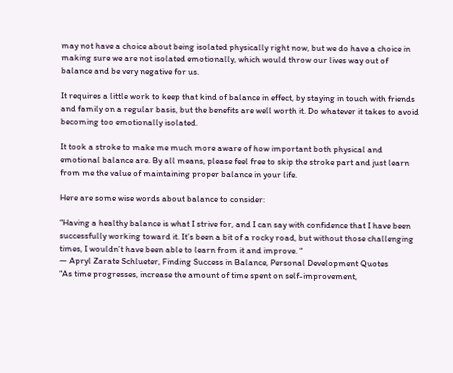may not have a choice about being isolated physically right now, but we do have a choice in making sure we are not isolated emotionally, which would throw our lives way out of balance and be very negative for us.

It requires a little work to keep that kind of balance in effect, by staying in touch with friends and family on a regular basis, but the benefits are well worth it. Do whatever it takes to avoid becoming too emotionally isolated.

It took a stroke to make me much more aware of how important both physical and emotional balance are. By all means, please feel free to skip the stroke part and just learn from me the value of maintaining proper balance in your life.

Here are some wise words about balance to consider:

“Having a healthy balance is what I strive for, and I can say with confidence that I have been successfully working toward it. It’s been a bit of a rocky road, but without those challenging times, I wouldn’t have been able to learn from it and improve. “
— Apryl Zarate Schlueter, Finding Success in Balance, Personal Development Quotes
“As time progresses, increase the amount of time spent on self-improvement,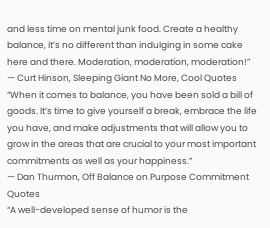and less time on mental junk food. Create a healthy balance, it’s no different than indulging in some cake here and there. Moderation, moderation, moderation!”
— Curt Hinson, Sleeping Giant No More, Cool Quotes
“When it comes to balance, you have been sold a bill of goods. It’s time to give yourself a break, embrace the life you have, and make adjustments that will allow you to grow in the areas that are crucial to your most important commitments as well as your happiness.”
— Dan Thurmon, Off Balance on Purpose Commitment Quotes
“A well-developed sense of humor is the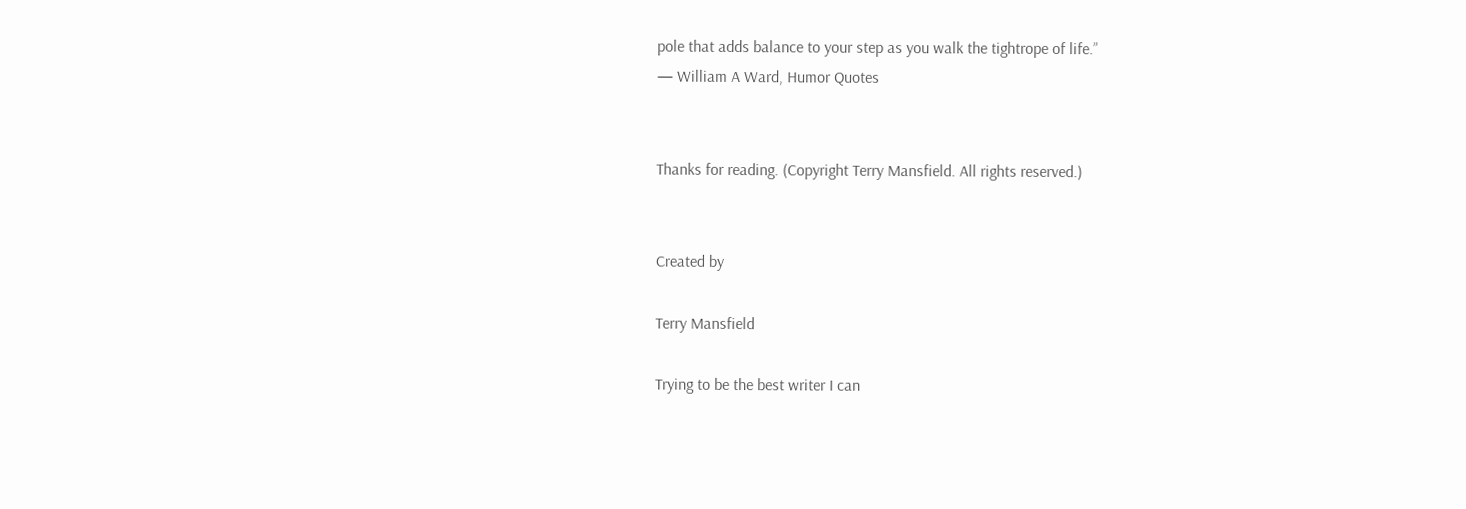pole that adds balance to your step as you walk the tightrope of life.”
— William A Ward, Humor Quotes


Thanks for reading. (Copyright Terry Mansfield. All rights reserved.)


Created by

Terry Mansfield

Trying to be the best writer I can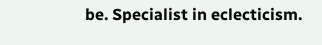be. Specialist in eclecticism.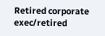Retired corporate exec/retired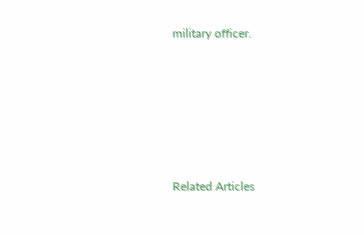military officer.







Related Articles